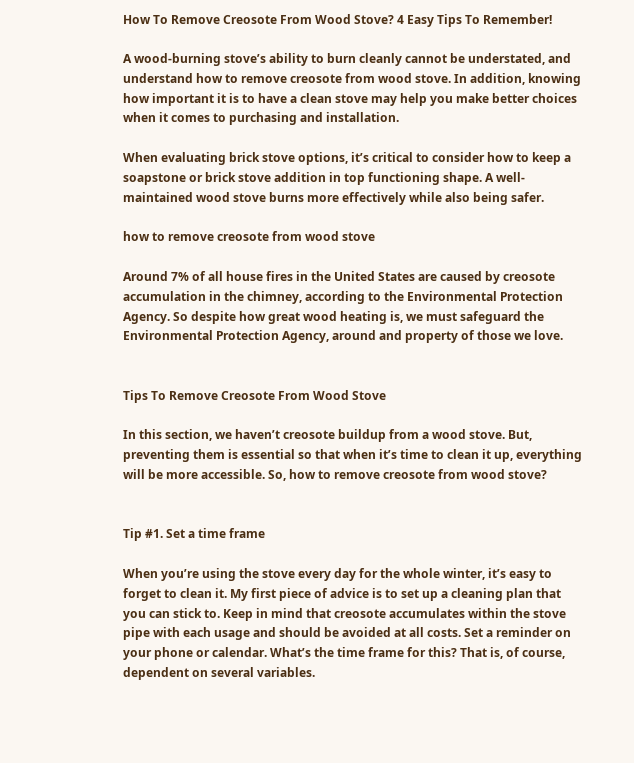How To Remove Creosote From Wood Stove? 4 Easy Tips To Remember!

A wood-burning stove’s ability to burn cleanly cannot be understated, and understand how to remove creosote from wood stove. In addition, knowing how important it is to have a clean stove may help you make better choices when it comes to purchasing and installation.

When evaluating brick stove options, it’s critical to consider how to keep a soapstone or brick stove addition in top functioning shape. A well-maintained wood stove burns more effectively while also being safer.

how to remove creosote from wood stove

Around 7% of all house fires in the United States are caused by creosote accumulation in the chimney, according to the Environmental Protection Agency. So despite how great wood heating is, we must safeguard the Environmental Protection Agency, around and property of those we love.


Tips To Remove Creosote From Wood Stove

In this section, we haven’t creosote buildup from a wood stove. But, preventing them is essential so that when it’s time to clean it up, everything will be more accessible. So, how to remove creosote from wood stove?


Tip #1. Set a time frame

When you’re using the stove every day for the whole winter, it’s easy to forget to clean it. My first piece of advice is to set up a cleaning plan that you can stick to. Keep in mind that creosote accumulates within the stove pipe with each usage and should be avoided at all costs. Set a reminder on your phone or calendar. What’s the time frame for this? That is, of course, dependent on several variables.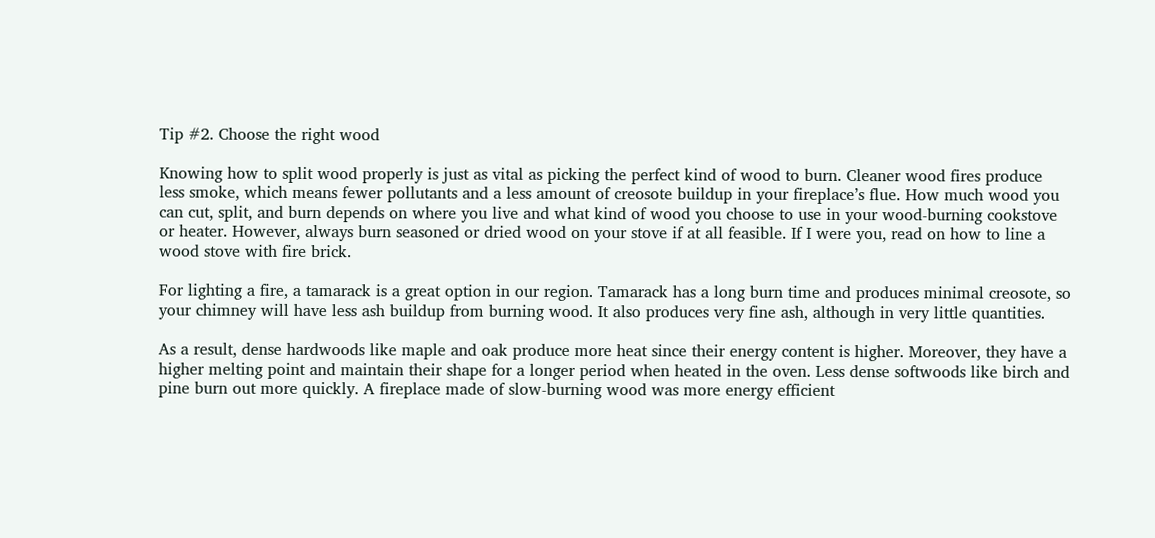Tip #2. Choose the right wood

Knowing how to split wood properly is just as vital as picking the perfect kind of wood to burn. Cleaner wood fires produce less smoke, which means fewer pollutants and a less amount of creosote buildup in your fireplace’s flue. How much wood you can cut, split, and burn depends on where you live and what kind of wood you choose to use in your wood-burning cookstove or heater. However, always burn seasoned or dried wood on your stove if at all feasible. If I were you, read on how to line a wood stove with fire brick.

For lighting a fire, a tamarack is a great option in our region. Tamarack has a long burn time and produces minimal creosote, so your chimney will have less ash buildup from burning wood. It also produces very fine ash, although in very little quantities.

As a result, dense hardwoods like maple and oak produce more heat since their energy content is higher. Moreover, they have a higher melting point and maintain their shape for a longer period when heated in the oven. Less dense softwoods like birch and pine burn out more quickly. A fireplace made of slow-burning wood was more energy efficient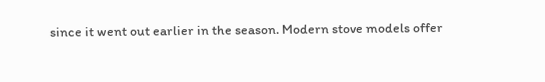since it went out earlier in the season. Modern stove models offer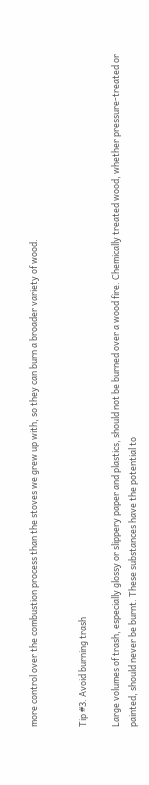more control over the combustion process than the stoves we grew up with, so they can burn a broader variety of wood.


Tip #3. Avoid burning trash

Large volumes of trash, especially glossy or slippery paper and plastics, should not be burned over a wood fire. Chemically treated wood, whether pressure-treated or painted, should never be burnt. These substances have the potential to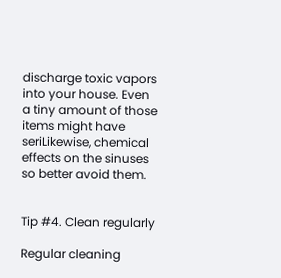discharge toxic vapors into your house. Even a tiny amount of those items might have seriLikewise, chemical effects on the sinuses so better avoid them.


Tip #4. Clean regularly

Regular cleaning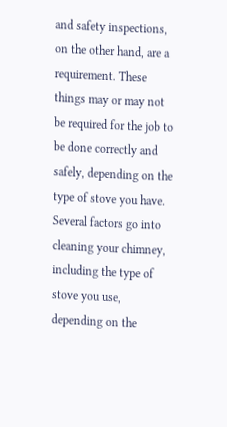and safety inspections, on the other hand, are a requirement. These things may or may not be required for the job to be done correctly and safely, depending on the type of stove you have. Several factors go into cleaning your chimney, including the type of stove you use, depending on the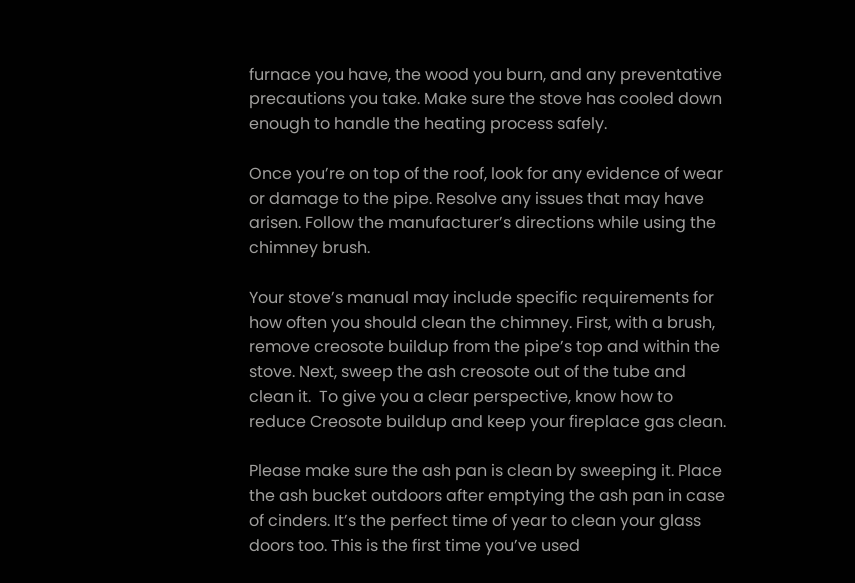furnace you have, the wood you burn, and any preventative precautions you take. Make sure the stove has cooled down enough to handle the heating process safely.

Once you’re on top of the roof, look for any evidence of wear or damage to the pipe. Resolve any issues that may have arisen. Follow the manufacturer’s directions while using the chimney brush.

Your stove’s manual may include specific requirements for how often you should clean the chimney. First, with a brush, remove creosote buildup from the pipe’s top and within the stove. Next, sweep the ash creosote out of the tube and clean it.  To give you a clear perspective, know how to reduce Creosote buildup and keep your fireplace gas clean.

Please make sure the ash pan is clean by sweeping it. Place the ash bucket outdoors after emptying the ash pan in case of cinders. It’s the perfect time of year to clean your glass doors too. This is the first time you’ve used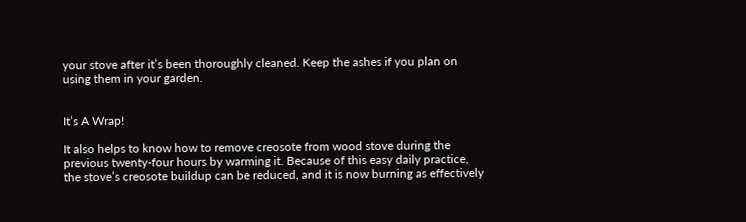your stove after it’s been thoroughly cleaned. Keep the ashes if you plan on using them in your garden.


It’s A Wrap!

It also helps to know how to remove creosote from wood stove during the previous twenty-four hours by warming it. Because of this easy daily practice, the stove’s creosote buildup can be reduced, and it is now burning as effectively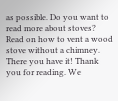as possible. Do you want to read more about stoves? Read on how to vent a wood stove without a chimney. There you have it! Thank you for reading. We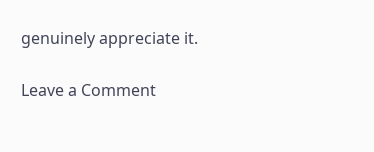genuinely appreciate it.

Leave a Comment